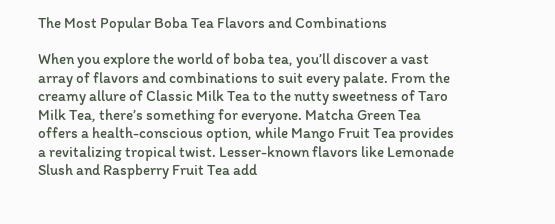The Most Popular Boba Tea Flavors and Combinations

When you explore the world of boba tea, you’ll discover a vast array of flavors and combinations to suit every palate. From the creamy allure of Classic Milk Tea to the nutty sweetness of Taro Milk Tea, there’s something for everyone. Matcha Green Tea offers a health-conscious option, while Mango Fruit Tea provides a revitalizing tropical twist. Lesser-known flavors like Lemonade Slush and Raspberry Fruit Tea add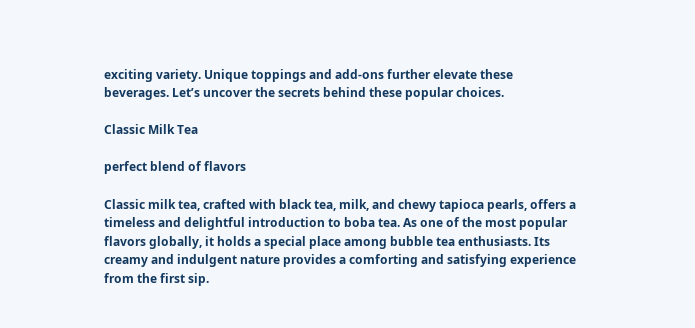exciting variety. Unique toppings and add-ons further elevate these beverages. Let’s uncover the secrets behind these popular choices.

Classic Milk Tea

perfect blend of flavors

Classic milk tea, crafted with black tea, milk, and chewy tapioca pearls, offers a timeless and delightful introduction to boba tea. As one of the most popular flavors globally, it holds a special place among bubble tea enthusiasts. Its creamy and indulgent nature provides a comforting and satisfying experience from the first sip.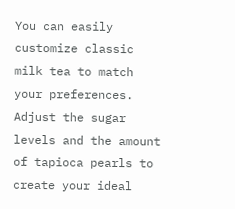You can easily customize classic milk tea to match your preferences. Adjust the sugar levels and the amount of tapioca pearls to create your ideal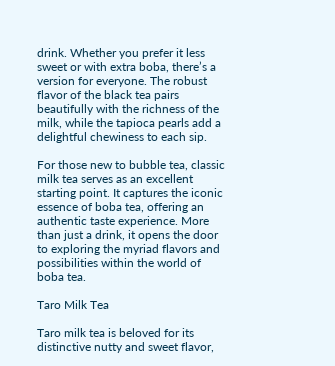drink. Whether you prefer it less sweet or with extra boba, there’s a version for everyone. The robust flavor of the black tea pairs beautifully with the richness of the milk, while the tapioca pearls add a delightful chewiness to each sip.

For those new to bubble tea, classic milk tea serves as an excellent starting point. It captures the iconic essence of boba tea, offering an authentic taste experience. More than just a drink, it opens the door to exploring the myriad flavors and possibilities within the world of boba tea.

Taro Milk Tea

Taro milk tea is beloved for its distinctive nutty and sweet flavor,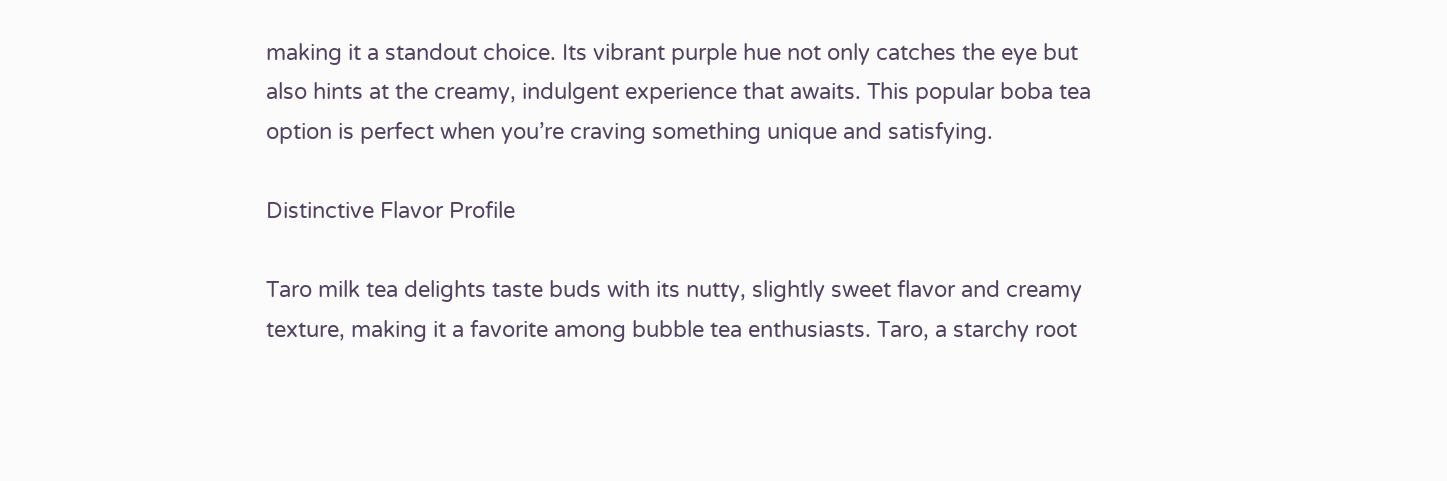making it a standout choice. Its vibrant purple hue not only catches the eye but also hints at the creamy, indulgent experience that awaits. This popular boba tea option is perfect when you’re craving something unique and satisfying.

Distinctive Flavor Profile

Taro milk tea delights taste buds with its nutty, slightly sweet flavor and creamy texture, making it a favorite among bubble tea enthusiasts. Taro, a starchy root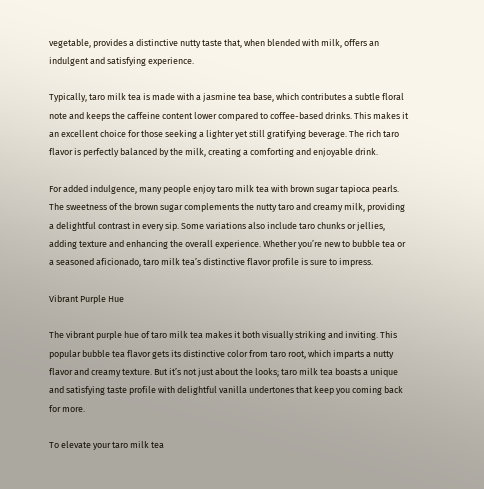vegetable, provides a distinctive nutty taste that, when blended with milk, offers an indulgent and satisfying experience.

Typically, taro milk tea is made with a jasmine tea base, which contributes a subtle floral note and keeps the caffeine content lower compared to coffee-based drinks. This makes it an excellent choice for those seeking a lighter yet still gratifying beverage. The rich taro flavor is perfectly balanced by the milk, creating a comforting and enjoyable drink.

For added indulgence, many people enjoy taro milk tea with brown sugar tapioca pearls. The sweetness of the brown sugar complements the nutty taro and creamy milk, providing a delightful contrast in every sip. Some variations also include taro chunks or jellies, adding texture and enhancing the overall experience. Whether you’re new to bubble tea or a seasoned aficionado, taro milk tea’s distinctive flavor profile is sure to impress.

Vibrant Purple Hue

The vibrant purple hue of taro milk tea makes it both visually striking and inviting. This popular bubble tea flavor gets its distinctive color from taro root, which imparts a nutty flavor and creamy texture. But it’s not just about the looks; taro milk tea boasts a unique and satisfying taste profile with delightful vanilla undertones that keep you coming back for more.

To elevate your taro milk tea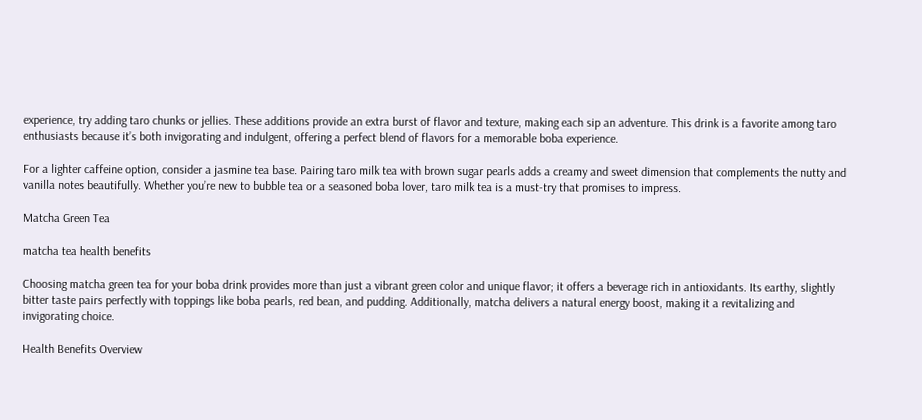experience, try adding taro chunks or jellies. These additions provide an extra burst of flavor and texture, making each sip an adventure. This drink is a favorite among taro enthusiasts because it’s both invigorating and indulgent, offering a perfect blend of flavors for a memorable boba experience.

For a lighter caffeine option, consider a jasmine tea base. Pairing taro milk tea with brown sugar pearls adds a creamy and sweet dimension that complements the nutty and vanilla notes beautifully. Whether you’re new to bubble tea or a seasoned boba lover, taro milk tea is a must-try that promises to impress.

Matcha Green Tea

matcha tea health benefits

Choosing matcha green tea for your boba drink provides more than just a vibrant green color and unique flavor; it offers a beverage rich in antioxidants. Its earthy, slightly bitter taste pairs perfectly with toppings like boba pearls, red bean, and pudding. Additionally, matcha delivers a natural energy boost, making it a revitalizing and invigorating choice.

Health Benefits Overview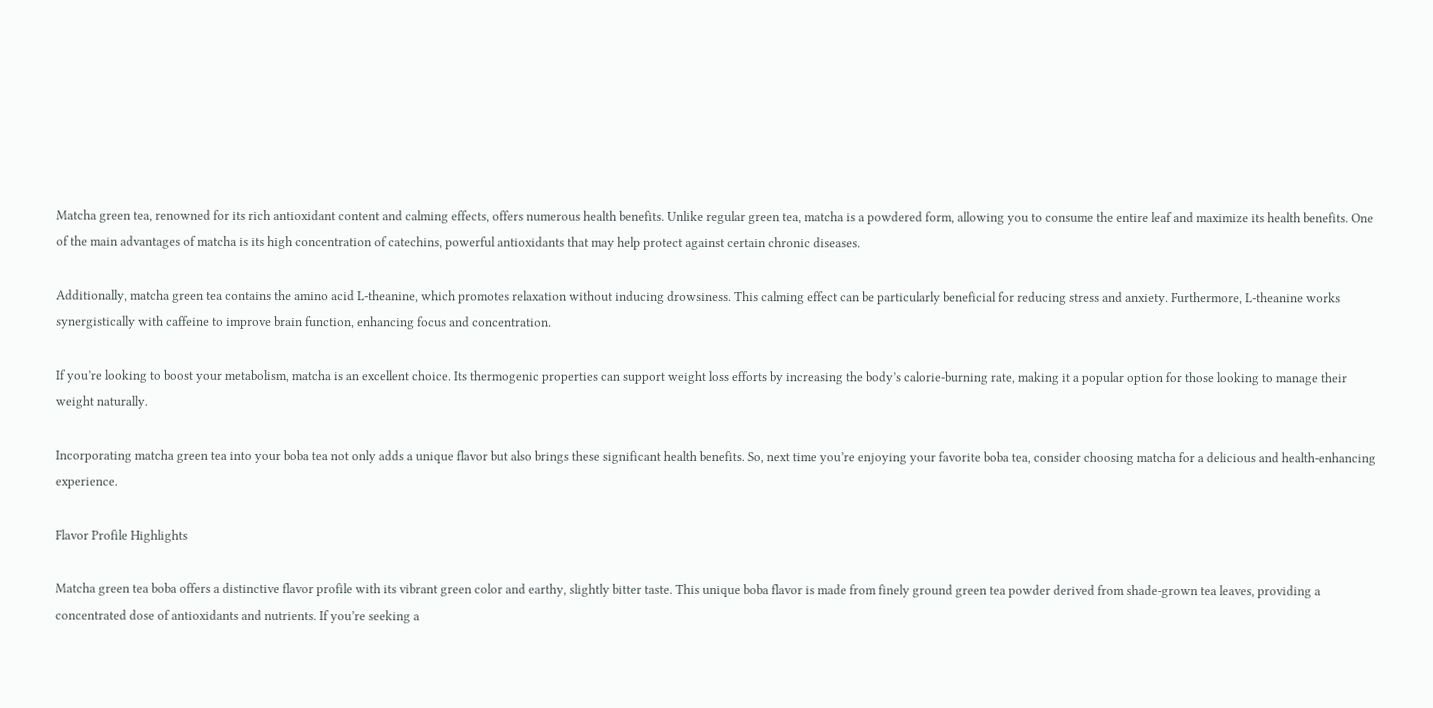Matcha green tea, renowned for its rich antioxidant content and calming effects, offers numerous health benefits. Unlike regular green tea, matcha is a powdered form, allowing you to consume the entire leaf and maximize its health benefits. One of the main advantages of matcha is its high concentration of catechins, powerful antioxidants that may help protect against certain chronic diseases.

Additionally, matcha green tea contains the amino acid L-theanine, which promotes relaxation without inducing drowsiness. This calming effect can be particularly beneficial for reducing stress and anxiety. Furthermore, L-theanine works synergistically with caffeine to improve brain function, enhancing focus and concentration.

If you’re looking to boost your metabolism, matcha is an excellent choice. Its thermogenic properties can support weight loss efforts by increasing the body’s calorie-burning rate, making it a popular option for those looking to manage their weight naturally.

Incorporating matcha green tea into your boba tea not only adds a unique flavor but also brings these significant health benefits. So, next time you’re enjoying your favorite boba tea, consider choosing matcha for a delicious and health-enhancing experience.

Flavor Profile Highlights

Matcha green tea boba offers a distinctive flavor profile with its vibrant green color and earthy, slightly bitter taste. This unique boba flavor is made from finely ground green tea powder derived from shade-grown tea leaves, providing a concentrated dose of antioxidants and nutrients. If you’re seeking a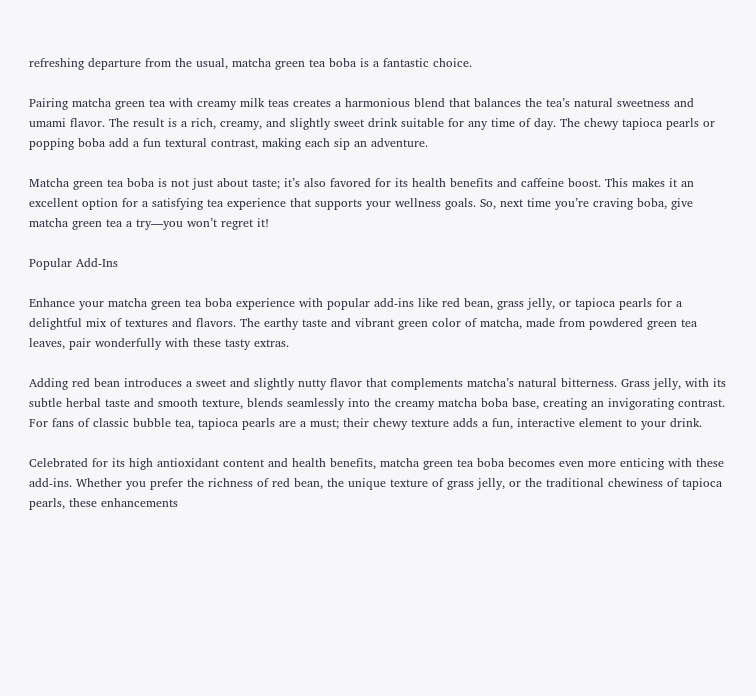refreshing departure from the usual, matcha green tea boba is a fantastic choice.

Pairing matcha green tea with creamy milk teas creates a harmonious blend that balances the tea’s natural sweetness and umami flavor. The result is a rich, creamy, and slightly sweet drink suitable for any time of day. The chewy tapioca pearls or popping boba add a fun textural contrast, making each sip an adventure.

Matcha green tea boba is not just about taste; it’s also favored for its health benefits and caffeine boost. This makes it an excellent option for a satisfying tea experience that supports your wellness goals. So, next time you’re craving boba, give matcha green tea a try—you won’t regret it!

Popular Add-Ins

Enhance your matcha green tea boba experience with popular add-ins like red bean, grass jelly, or tapioca pearls for a delightful mix of textures and flavors. The earthy taste and vibrant green color of matcha, made from powdered green tea leaves, pair wonderfully with these tasty extras.

Adding red bean introduces a sweet and slightly nutty flavor that complements matcha’s natural bitterness. Grass jelly, with its subtle herbal taste and smooth texture, blends seamlessly into the creamy matcha boba base, creating an invigorating contrast. For fans of classic bubble tea, tapioca pearls are a must; their chewy texture adds a fun, interactive element to your drink.

Celebrated for its high antioxidant content and health benefits, matcha green tea boba becomes even more enticing with these add-ins. Whether you prefer the richness of red bean, the unique texture of grass jelly, or the traditional chewiness of tapioca pearls, these enhancements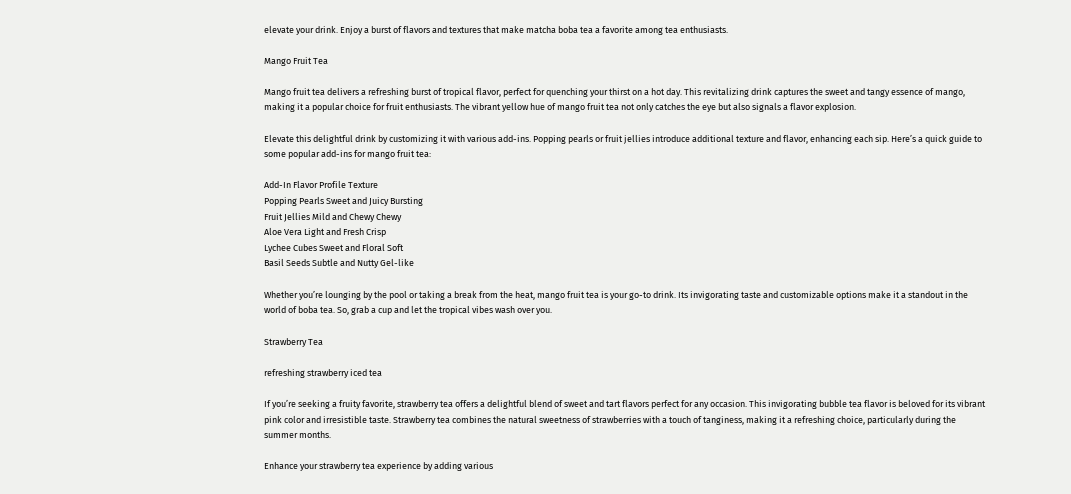elevate your drink. Enjoy a burst of flavors and textures that make matcha boba tea a favorite among tea enthusiasts.

Mango Fruit Tea

Mango fruit tea delivers a refreshing burst of tropical flavor, perfect for quenching your thirst on a hot day. This revitalizing drink captures the sweet and tangy essence of mango, making it a popular choice for fruit enthusiasts. The vibrant yellow hue of mango fruit tea not only catches the eye but also signals a flavor explosion.

Elevate this delightful drink by customizing it with various add-ins. Popping pearls or fruit jellies introduce additional texture and flavor, enhancing each sip. Here’s a quick guide to some popular add-ins for mango fruit tea:

Add-In Flavor Profile Texture
Popping Pearls Sweet and Juicy Bursting
Fruit Jellies Mild and Chewy Chewy
Aloe Vera Light and Fresh Crisp
Lychee Cubes Sweet and Floral Soft
Basil Seeds Subtle and Nutty Gel-like

Whether you’re lounging by the pool or taking a break from the heat, mango fruit tea is your go-to drink. Its invigorating taste and customizable options make it a standout in the world of boba tea. So, grab a cup and let the tropical vibes wash over you.

Strawberry Tea

refreshing strawberry iced tea

If you’re seeking a fruity favorite, strawberry tea offers a delightful blend of sweet and tart flavors perfect for any occasion. This invigorating bubble tea flavor is beloved for its vibrant pink color and irresistible taste. Strawberry tea combines the natural sweetness of strawberries with a touch of tanginess, making it a refreshing choice, particularly during the summer months.

Enhance your strawberry tea experience by adding various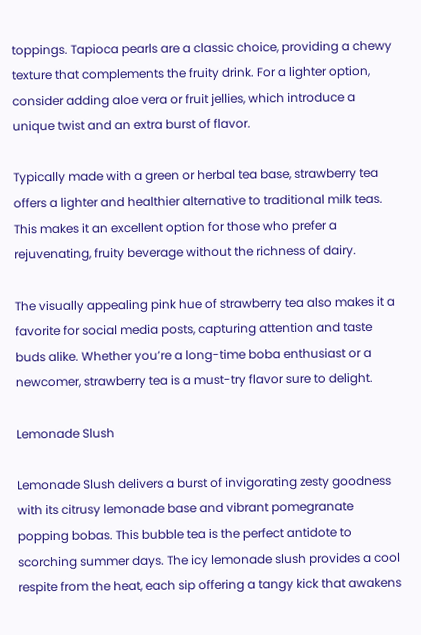toppings. Tapioca pearls are a classic choice, providing a chewy texture that complements the fruity drink. For a lighter option, consider adding aloe vera or fruit jellies, which introduce a unique twist and an extra burst of flavor.

Typically made with a green or herbal tea base, strawberry tea offers a lighter and healthier alternative to traditional milk teas. This makes it an excellent option for those who prefer a rejuvenating, fruity beverage without the richness of dairy.

The visually appealing pink hue of strawberry tea also makes it a favorite for social media posts, capturing attention and taste buds alike. Whether you’re a long-time boba enthusiast or a newcomer, strawberry tea is a must-try flavor sure to delight.

Lemonade Slush

Lemonade Slush delivers a burst of invigorating zesty goodness with its citrusy lemonade base and vibrant pomegranate popping bobas. This bubble tea is the perfect antidote to scorching summer days. The icy lemonade slush provides a cool respite from the heat, each sip offering a tangy kick that awakens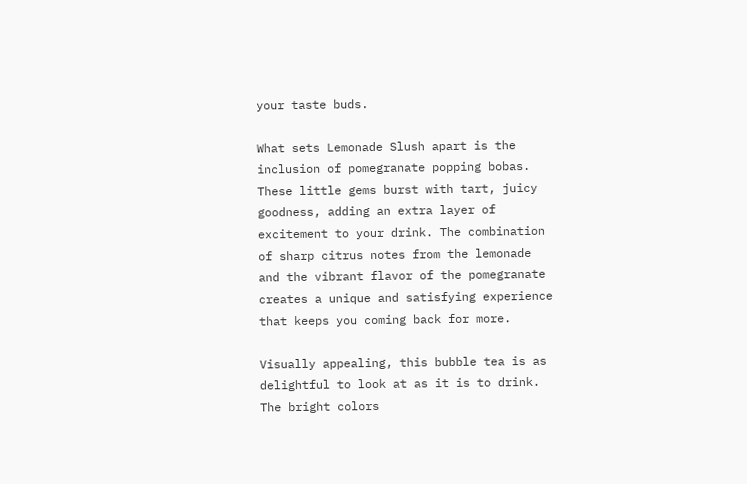your taste buds.

What sets Lemonade Slush apart is the inclusion of pomegranate popping bobas. These little gems burst with tart, juicy goodness, adding an extra layer of excitement to your drink. The combination of sharp citrus notes from the lemonade and the vibrant flavor of the pomegranate creates a unique and satisfying experience that keeps you coming back for more.

Visually appealing, this bubble tea is as delightful to look at as it is to drink. The bright colors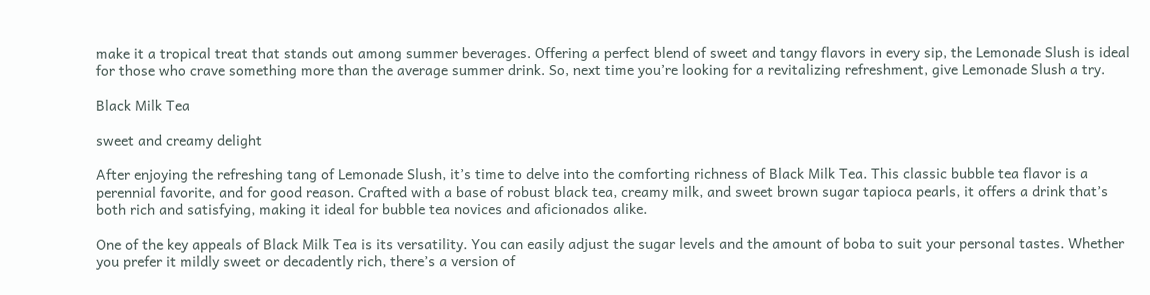make it a tropical treat that stands out among summer beverages. Offering a perfect blend of sweet and tangy flavors in every sip, the Lemonade Slush is ideal for those who crave something more than the average summer drink. So, next time you’re looking for a revitalizing refreshment, give Lemonade Slush a try.

Black Milk Tea

sweet and creamy delight

After enjoying the refreshing tang of Lemonade Slush, it’s time to delve into the comforting richness of Black Milk Tea. This classic bubble tea flavor is a perennial favorite, and for good reason. Crafted with a base of robust black tea, creamy milk, and sweet brown sugar tapioca pearls, it offers a drink that’s both rich and satisfying, making it ideal for bubble tea novices and aficionados alike.

One of the key appeals of Black Milk Tea is its versatility. You can easily adjust the sugar levels and the amount of boba to suit your personal tastes. Whether you prefer it mildly sweet or decadently rich, there’s a version of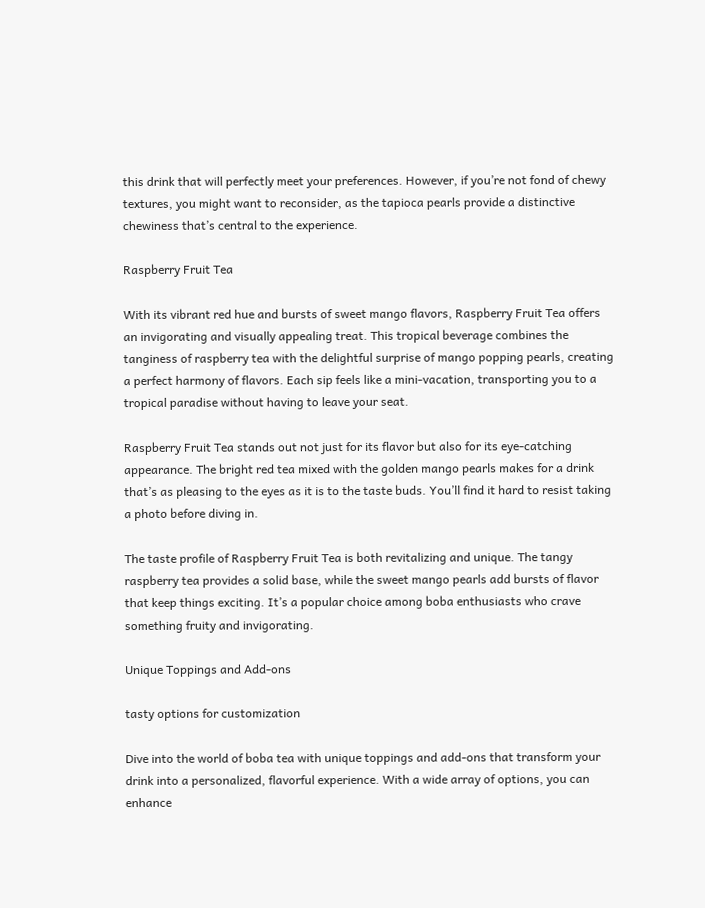this drink that will perfectly meet your preferences. However, if you’re not fond of chewy textures, you might want to reconsider, as the tapioca pearls provide a distinctive chewiness that’s central to the experience.

Raspberry Fruit Tea

With its vibrant red hue and bursts of sweet mango flavors, Raspberry Fruit Tea offers an invigorating and visually appealing treat. This tropical beverage combines the tanginess of raspberry tea with the delightful surprise of mango popping pearls, creating a perfect harmony of flavors. Each sip feels like a mini-vacation, transporting you to a tropical paradise without having to leave your seat.

Raspberry Fruit Tea stands out not just for its flavor but also for its eye-catching appearance. The bright red tea mixed with the golden mango pearls makes for a drink that’s as pleasing to the eyes as it is to the taste buds. You’ll find it hard to resist taking a photo before diving in.

The taste profile of Raspberry Fruit Tea is both revitalizing and unique. The tangy raspberry tea provides a solid base, while the sweet mango pearls add bursts of flavor that keep things exciting. It’s a popular choice among boba enthusiasts who crave something fruity and invigorating.

Unique Toppings and Add-ons

tasty options for customization

Dive into the world of boba tea with unique toppings and add-ons that transform your drink into a personalized, flavorful experience. With a wide array of options, you can enhance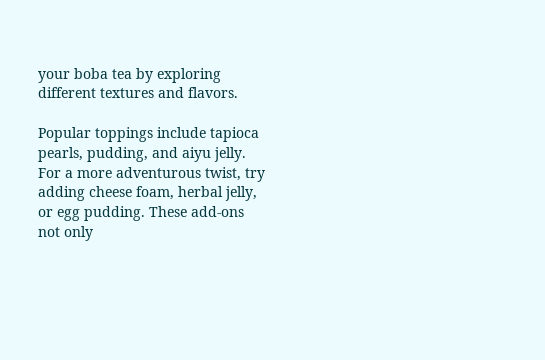your boba tea by exploring different textures and flavors.

Popular toppings include tapioca pearls, pudding, and aiyu jelly. For a more adventurous twist, try adding cheese foam, herbal jelly, or egg pudding. These add-ons not only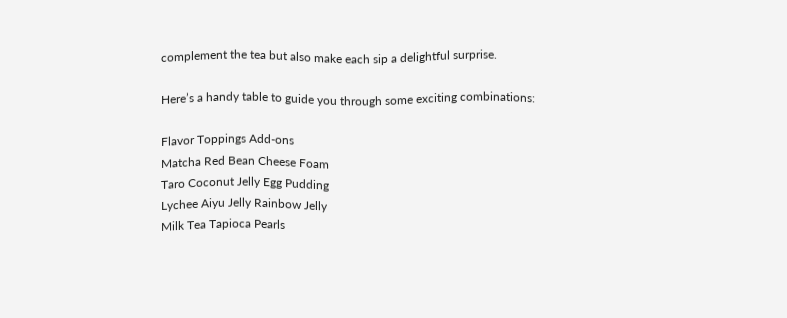complement the tea but also make each sip a delightful surprise.

Here’s a handy table to guide you through some exciting combinations:

Flavor Toppings Add-ons
Matcha Red Bean Cheese Foam
Taro Coconut Jelly Egg Pudding
Lychee Aiyu Jelly Rainbow Jelly
Milk Tea Tapioca Pearls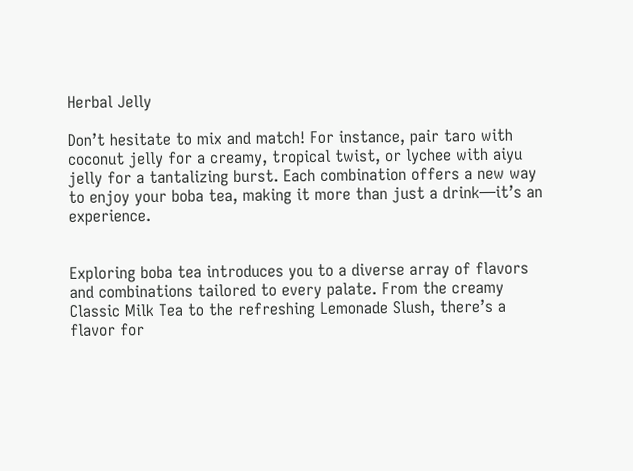Herbal Jelly

Don’t hesitate to mix and match! For instance, pair taro with coconut jelly for a creamy, tropical twist, or lychee with aiyu jelly for a tantalizing burst. Each combination offers a new way to enjoy your boba tea, making it more than just a drink—it’s an experience.


Exploring boba tea introduces you to a diverse array of flavors and combinations tailored to every palate. From the creamy Classic Milk Tea to the refreshing Lemonade Slush, there’s a flavor for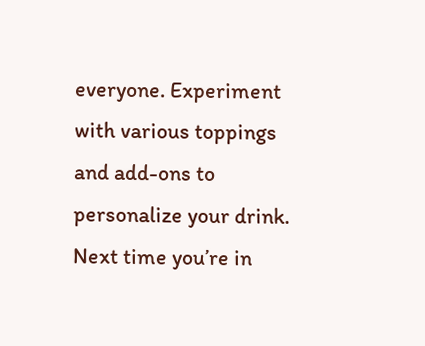everyone. Experiment with various toppings and add-ons to personalize your drink. Next time you’re in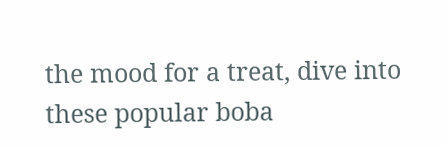the mood for a treat, dive into these popular boba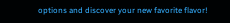options and discover your new favorite flavor!